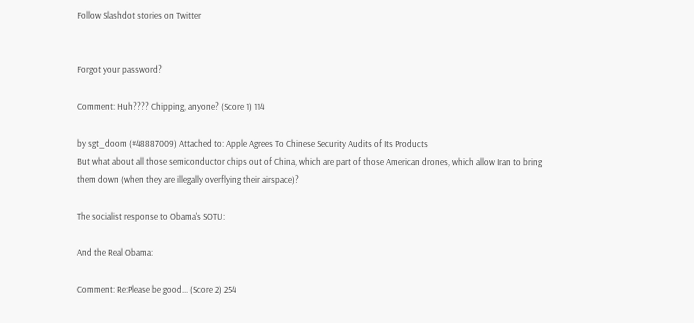Follow Slashdot stories on Twitter


Forgot your password?

Comment: Huh???? Chipping, anyone? (Score 1) 114

by sgt_doom (#48887009) Attached to: Apple Agrees To Chinese Security Audits of Its Products
But what about all those semiconductor chips out of China, which are part of those American drones, which allow Iran to bring them down (when they are illegally overflying their airspace)?

The socialist response to Obama's SOTU:

And the Real Obama:

Comment: Re:Please be good... (Score 2) 254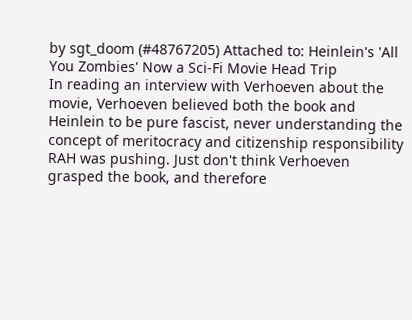by sgt_doom (#48767205) Attached to: Heinlein's 'All You Zombies' Now a Sci-Fi Movie Head Trip
In reading an interview with Verhoeven about the movie, Verhoeven believed both the book and Heinlein to be pure fascist, never understanding the concept of meritocracy and citizenship responsibility RAH was pushing. Just don't think Verhoeven grasped the book, and therefore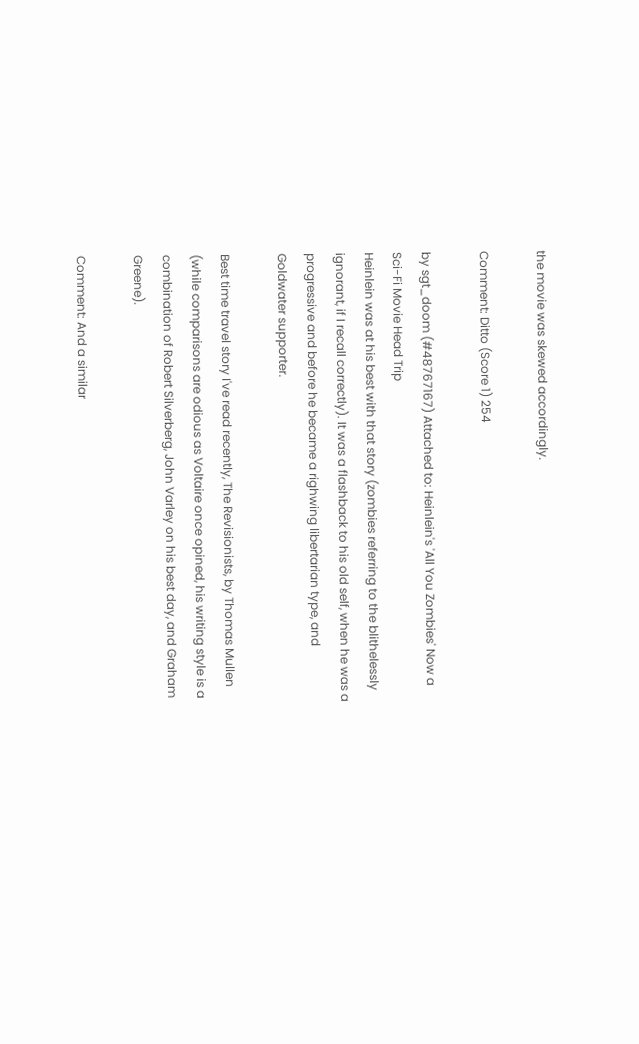the movie was skewed accordingly.

Comment: Ditto (Score 1) 254

by sgt_doom (#48767167) Attached to: Heinlein's 'All You Zombies' Now a Sci-Fi Movie Head Trip
Heinlein was at his best with that story (zombies referring to the blithelessly ignorant, if I recall correctly). It was a flashback to his old self, when he was a progressive and before he became a righwing libertarian type, and Goldwater supporter.

Best time travel story I've read recently, The Revisionists, by Thomas Mullen (while comparisons are odious as Voltaire once opined, his writing style is a combination of Robert Silverberg, John Varley on his best day, and Graham Greene).

Comment: And a similar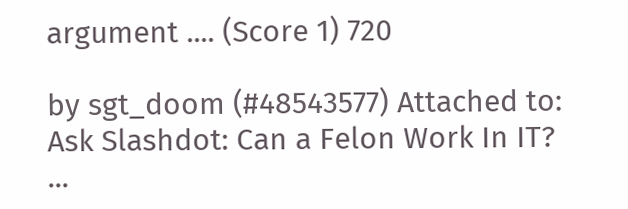argument .... (Score 1) 720

by sgt_doom (#48543577) Attached to: Ask Slashdot: Can a Felon Work In IT?
...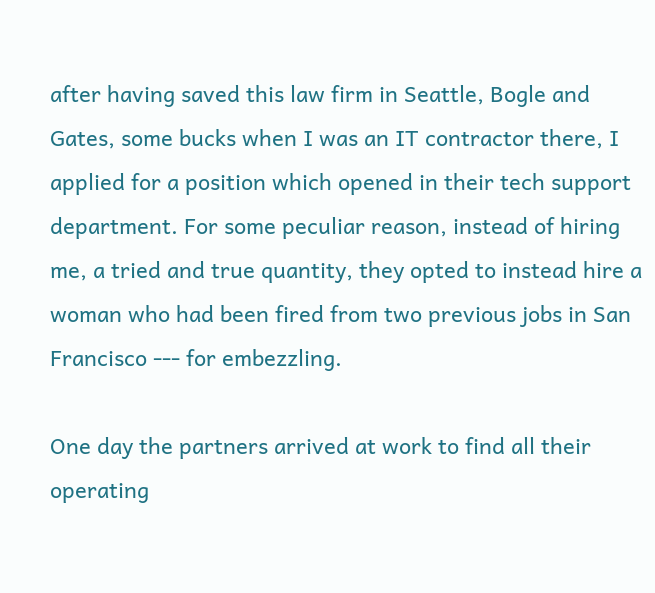after having saved this law firm in Seattle, Bogle and Gates, some bucks when I was an IT contractor there, I applied for a position which opened in their tech support department. For some peculiar reason, instead of hiring me, a tried and true quantity, they opted to instead hire a woman who had been fired from two previous jobs in San Francisco --- for embezzling.

One day the partners arrived at work to find all their operating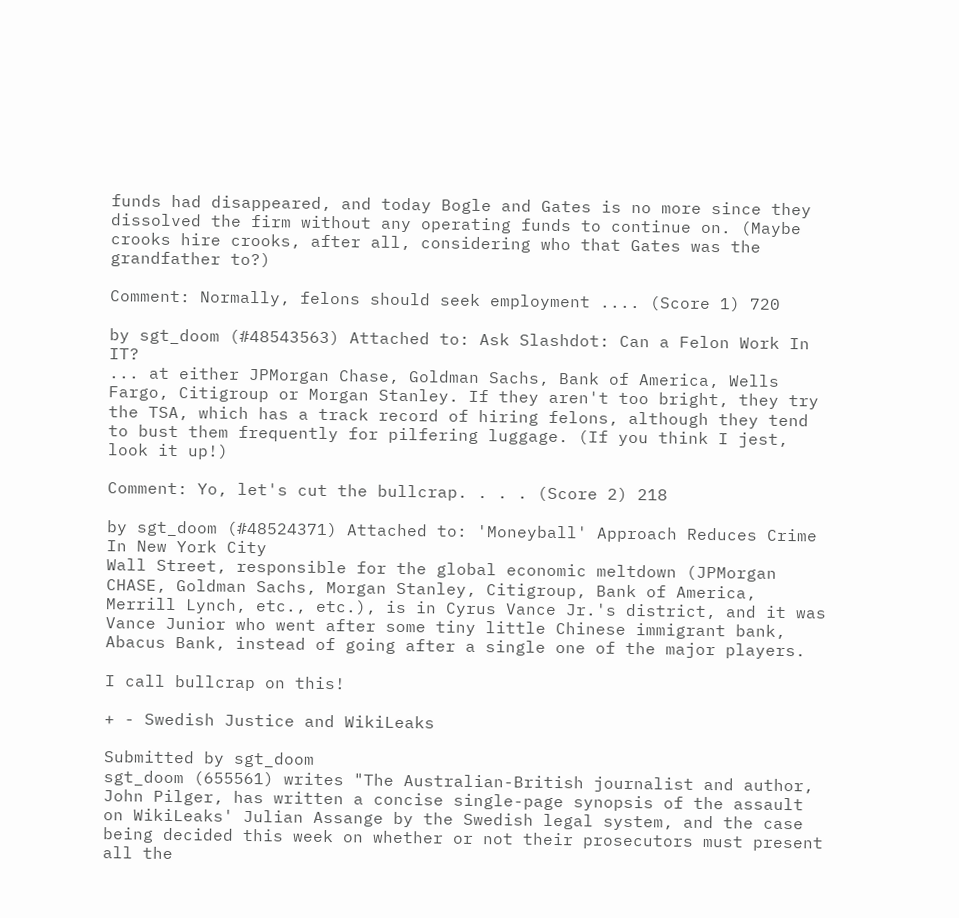funds had disappeared, and today Bogle and Gates is no more since they dissolved the firm without any operating funds to continue on. (Maybe crooks hire crooks, after all, considering who that Gates was the grandfather to?)

Comment: Normally, felons should seek employment .... (Score 1) 720

by sgt_doom (#48543563) Attached to: Ask Slashdot: Can a Felon Work In IT?
... at either JPMorgan Chase, Goldman Sachs, Bank of America, Wells Fargo, Citigroup or Morgan Stanley. If they aren't too bright, they try the TSA, which has a track record of hiring felons, although they tend to bust them frequently for pilfering luggage. (If you think I jest, look it up!)

Comment: Yo, let's cut the bullcrap. . . . (Score 2) 218

by sgt_doom (#48524371) Attached to: 'Moneyball' Approach Reduces Crime In New York City
Wall Street, responsible for the global economic meltdown (JPMorgan CHASE, Goldman Sachs, Morgan Stanley, Citigroup, Bank of America, Merrill Lynch, etc., etc.), is in Cyrus Vance Jr.'s district, and it was Vance Junior who went after some tiny little Chinese immigrant bank, Abacus Bank, instead of going after a single one of the major players.

I call bullcrap on this!

+ - Swedish Justice and WikiLeaks

Submitted by sgt_doom
sgt_doom (655561) writes "The Australian-British journalist and author, John Pilger, has written a concise single-page synopsis of the assault on WikiLeaks' Julian Assange by the Swedish legal system, and the case being decided this week on whether or not their prosecutors must present all the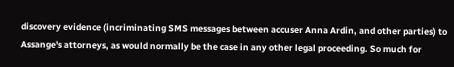discovery evidence (incriminating SMS messages between accuser Anna Ardin, and other parties) to Assange's attorneys, as would normally be the case in any other legal proceeding. So much for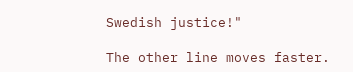Swedish justice!"

The other line moves faster.